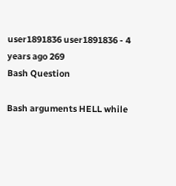user1891836 user1891836 - 4 years ago 269
Bash Question

Bash arguments HELL while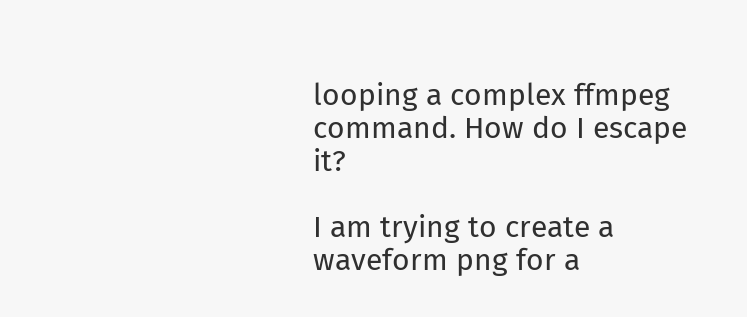looping a complex ffmpeg command. How do I escape it?

I am trying to create a waveform png for a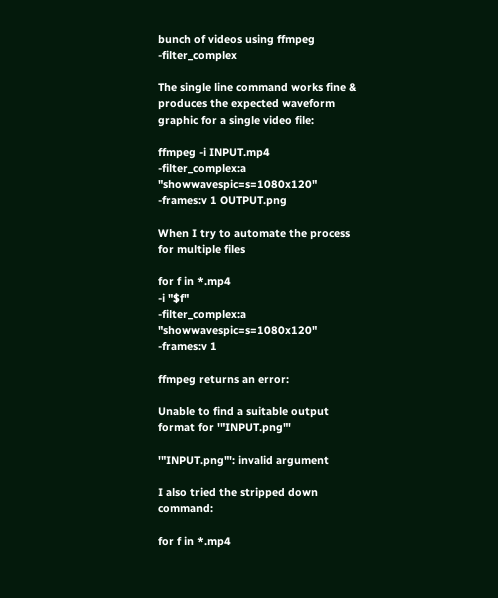bunch of videos using ffmpeg -filter_complex

The single line command works fine & produces the expected waveform graphic for a single video file:

ffmpeg -i INPUT.mp4 -filter_complex:a "showwavespic=s=1080x120" -frames:v 1 OUTPUT.png

When I try to automate the process for multiple files

for f in *.mp4
-i "$f"
-filter_complex:a "showwavespic=s=1080x120"
-frames:v 1

ffmpeg returns an error:

Unable to find a suitable output format for '"INPUT.png"'

'"INPUT.png"': invalid argument

I also tried the stripped down command:

for f in *.mp4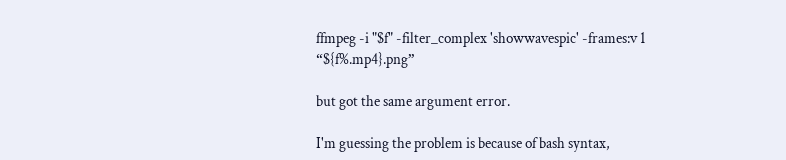ffmpeg -i "$f" -filter_complex 'showwavespic' -frames:v 1 “${f%.mp4}.png”

but got the same argument error.

I'm guessing the problem is because of bash syntax,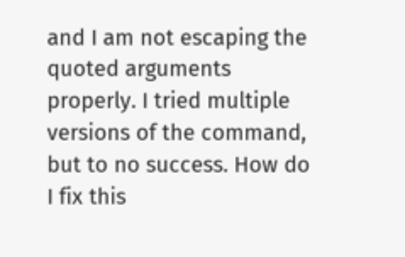and I am not escaping the quoted arguments properly. I tried multiple versions of the command, but to no success. How do I fix this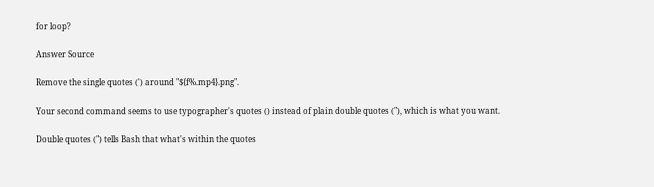for loop?

Answer Source

Remove the single quotes (') around "${f%.mp4}.png".

Your second command seems to use typographer's quotes () instead of plain double quotes ("), which is what you want.

Double quotes (") tells Bash that what's within the quotes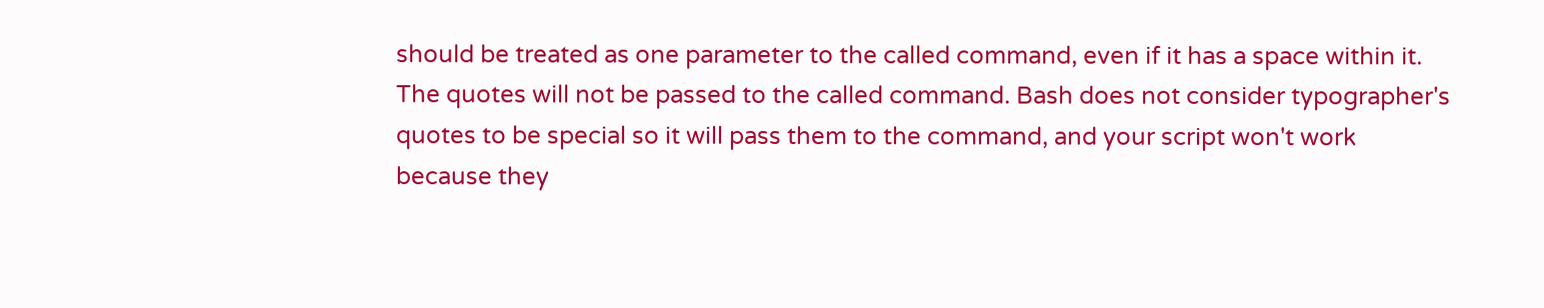should be treated as one parameter to the called command, even if it has a space within it. The quotes will not be passed to the called command. Bash does not consider typographer's quotes to be special so it will pass them to the command, and your script won't work because they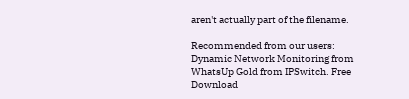aren't actually part of the filename.

Recommended from our users: Dynamic Network Monitoring from WhatsUp Gold from IPSwitch. Free Download